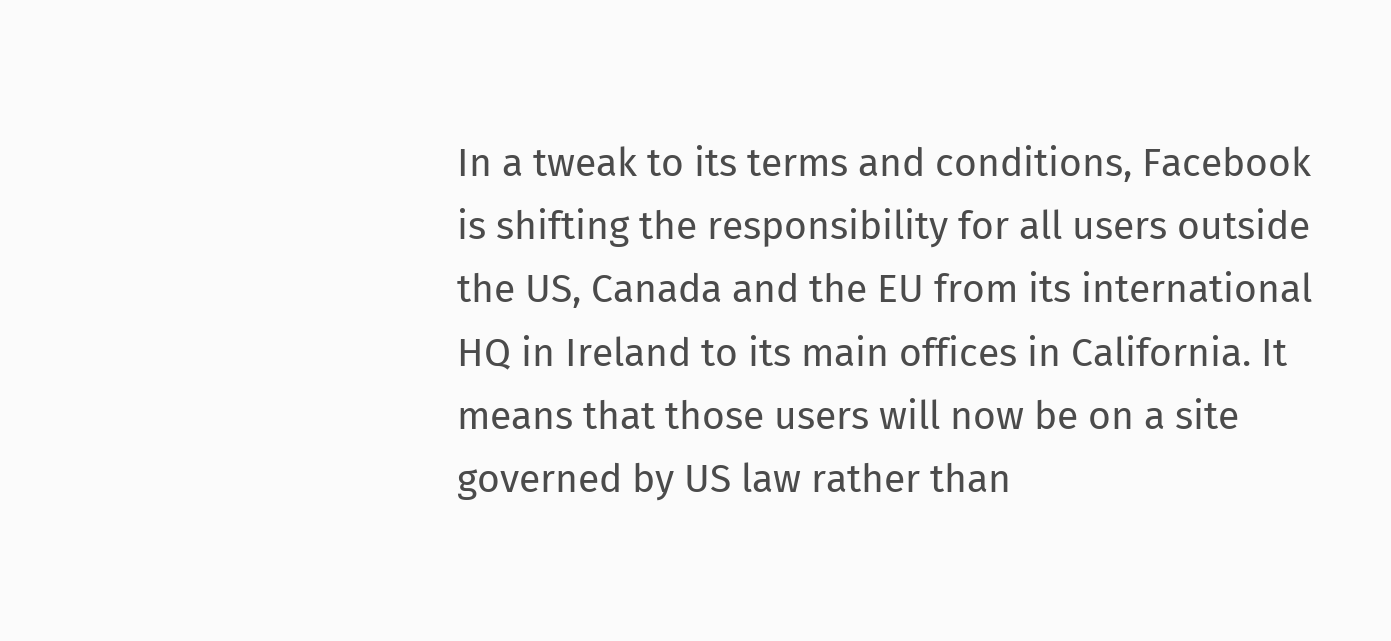In a tweak to its terms and conditions, Facebook is shifting the responsibility for all users outside the US, Canada and the EU from its international HQ in Ireland to its main offices in California. It means that those users will now be on a site governed by US law rather than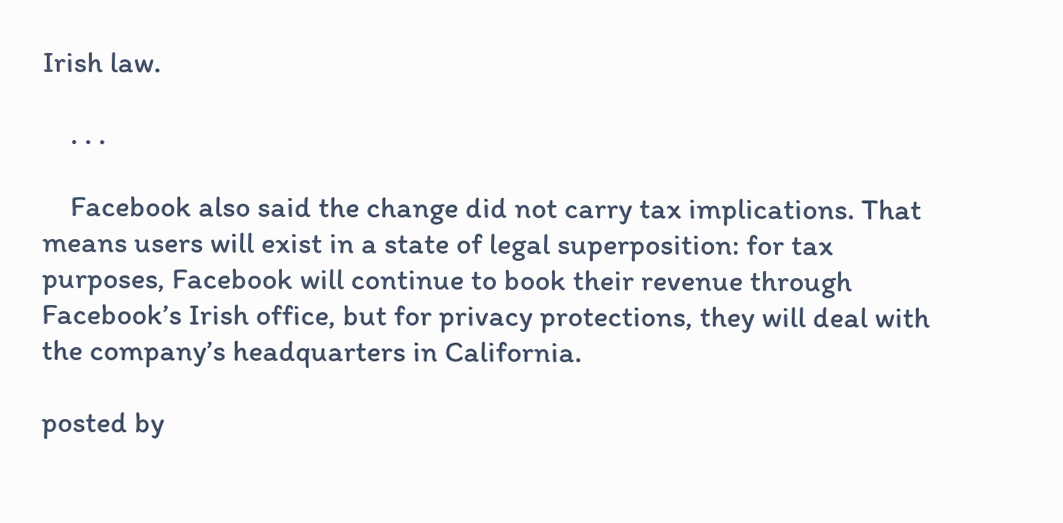Irish law.

    . . .

    Facebook also said the change did not carry tax implications. That means users will exist in a state of legal superposition: for tax purposes, Facebook will continue to book their revenue through Facebook’s Irish office, but for privacy protections, they will deal with the company’s headquarters in California.

posted by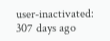user-inactivated: 307 days ago